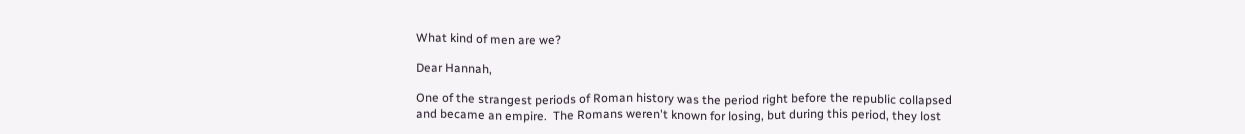What kind of men are we?

Dear Hannah,

One of the strangest periods of Roman history was the period right before the republic collapsed and became an empire.  The Romans weren't known for losing, but during this period, they lost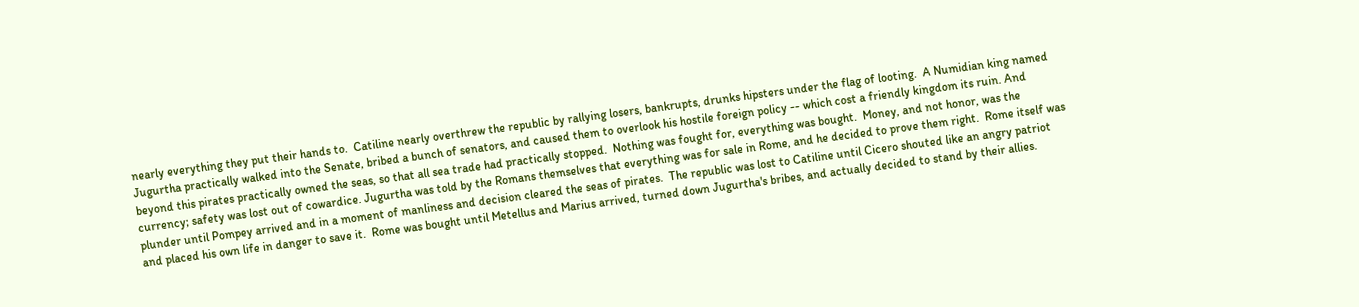nearly everything they put their hands to.  Catiline nearly overthrew the republic by rallying losers, bankrupts, drunks hipsters under the flag of looting.  A Numidian king named Jugurtha practically walked into the Senate, bribed a bunch of senators, and caused them to overlook his hostile foreign policy -- which cost a friendly kingdom its ruin. And beyond this pirates practically owned the seas, so that all sea trade had practically stopped.  Nothing was fought for, everything was bought.  Money, and not honor, was the currency; safety was lost out of cowardice. Jugurtha was told by the Romans themselves that everything was for sale in Rome, and he decided to prove them right.  Rome itself was plunder until Pompey arrived and in a moment of manliness and decision cleared the seas of pirates.  The republic was lost to Catiline until Cicero shouted like an angry patriot and placed his own life in danger to save it.  Rome was bought until Metellus and Marius arrived, turned down Jugurtha's bribes, and actually decided to stand by their allies.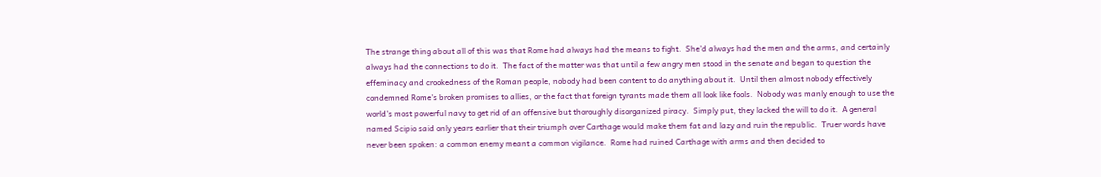The strange thing about all of this was that Rome had always had the means to fight.  She'd always had the men and the arms, and certainly always had the connections to do it.  The fact of the matter was that until a few angry men stood in the senate and began to question the effeminacy and crookedness of the Roman people, nobody had been content to do anything about it.  Until then almost nobody effectively condemned Rome's broken promises to allies, or the fact that foreign tyrants made them all look like fools.  Nobody was manly enough to use the world's most powerful navy to get rid of an offensive but thoroughly disorganized piracy.  Simply put, they lacked the will to do it.  A general named Scipio said only years earlier that their triumph over Carthage would make them fat and lazy and ruin the republic.  Truer words have never been spoken: a common enemy meant a common vigilance.  Rome had ruined Carthage with arms and then decided to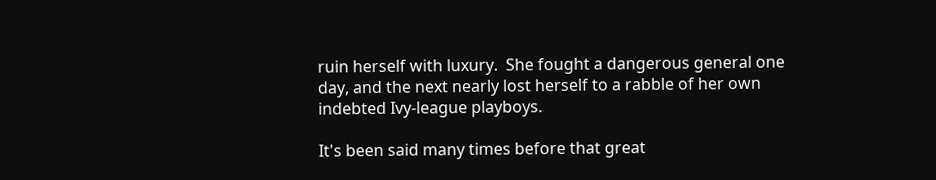ruin herself with luxury.  She fought a dangerous general one day, and the next nearly lost herself to a rabble of her own indebted Ivy-league playboys.

It's been said many times before that great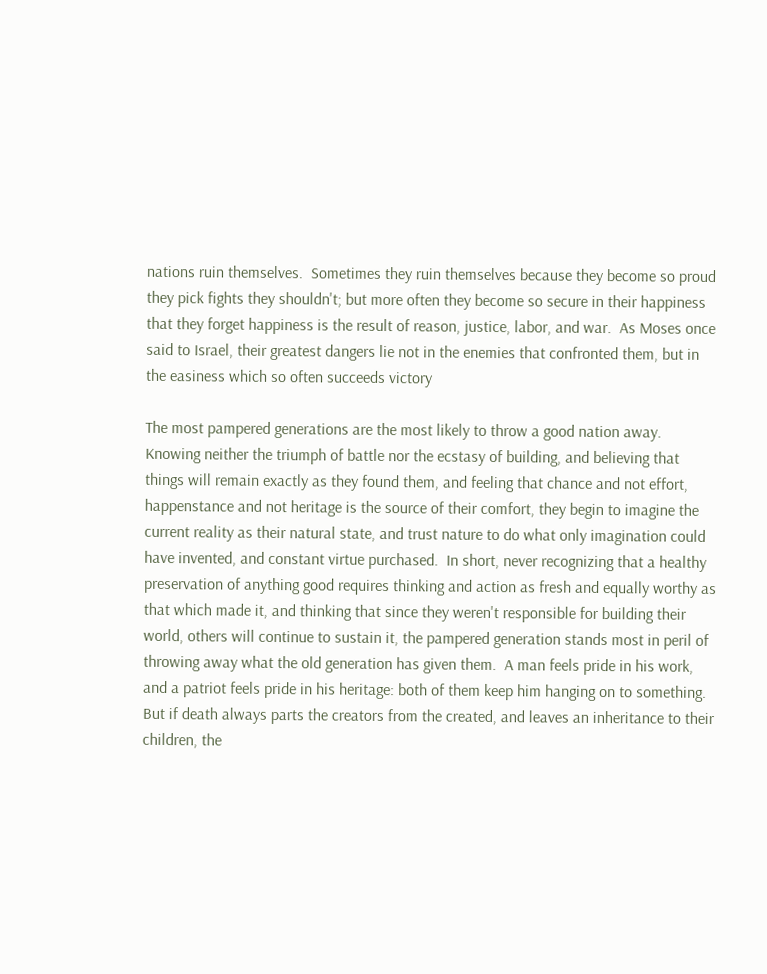nations ruin themselves.  Sometimes they ruin themselves because they become so proud they pick fights they shouldn't; but more often they become so secure in their happiness that they forget happiness is the result of reason, justice, labor, and war.  As Moses once said to Israel, their greatest dangers lie not in the enemies that confronted them, but in the easiness which so often succeeds victory

The most pampered generations are the most likely to throw a good nation away.  Knowing neither the triumph of battle nor the ecstasy of building, and believing that things will remain exactly as they found them, and feeling that chance and not effort, happenstance and not heritage is the source of their comfort, they begin to imagine the current reality as their natural state, and trust nature to do what only imagination could have invented, and constant virtue purchased.  In short, never recognizing that a healthy preservation of anything good requires thinking and action as fresh and equally worthy as that which made it, and thinking that since they weren't responsible for building their world, others will continue to sustain it, the pampered generation stands most in peril of throwing away what the old generation has given them.  A man feels pride in his work, and a patriot feels pride in his heritage: both of them keep him hanging on to something.  But if death always parts the creators from the created, and leaves an inheritance to their children, the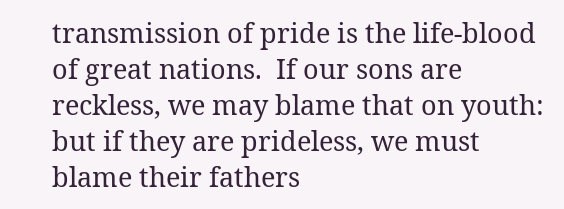transmission of pride is the life-blood of great nations.  If our sons are reckless, we may blame that on youth: but if they are prideless, we must blame their fathers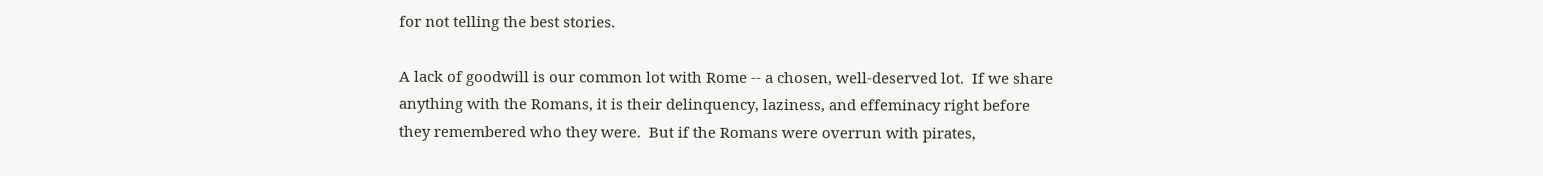for not telling the best stories.

A lack of goodwill is our common lot with Rome -- a chosen, well-deserved lot.  If we share anything with the Romans, it is their delinquency, laziness, and effeminacy right before they remembered who they were.  But if the Romans were overrun with pirates,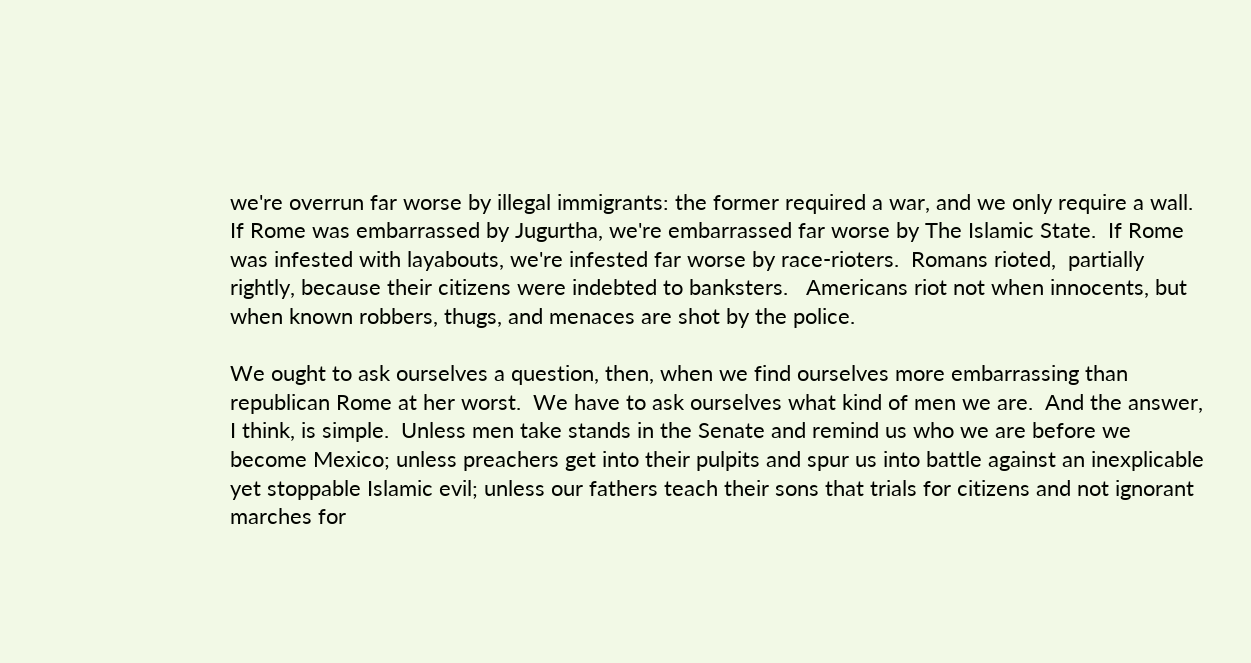we're overrun far worse by illegal immigrants: the former required a war, and we only require a wall.  If Rome was embarrassed by Jugurtha, we're embarrassed far worse by The Islamic State.  If Rome was infested with layabouts, we're infested far worse by race-rioters.  Romans rioted,  partially rightly, because their citizens were indebted to banksters.   Americans riot not when innocents, but when known robbers, thugs, and menaces are shot by the police.

We ought to ask ourselves a question, then, when we find ourselves more embarrassing than republican Rome at her worst.  We have to ask ourselves what kind of men we are.  And the answer, I think, is simple.  Unless men take stands in the Senate and remind us who we are before we become Mexico; unless preachers get into their pulpits and spur us into battle against an inexplicable yet stoppable Islamic evil; unless our fathers teach their sons that trials for citizens and not ignorant marches for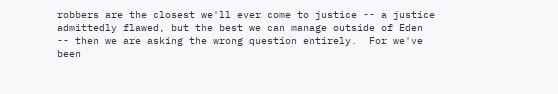robbers are the closest we'll ever come to justice -- a justice admittedly flawed, but the best we can manage outside of Eden -- then we are asking the wrong question entirely.  For we've been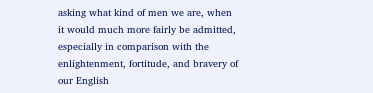asking what kind of men we are, when it would much more fairly be admitted, especially in comparison with the enlightenment, fortitude, and bravery of our English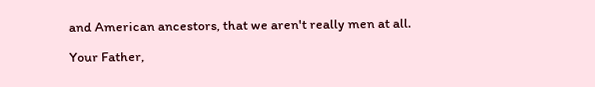and American ancestors, that we aren't really men at all.

Your Father,